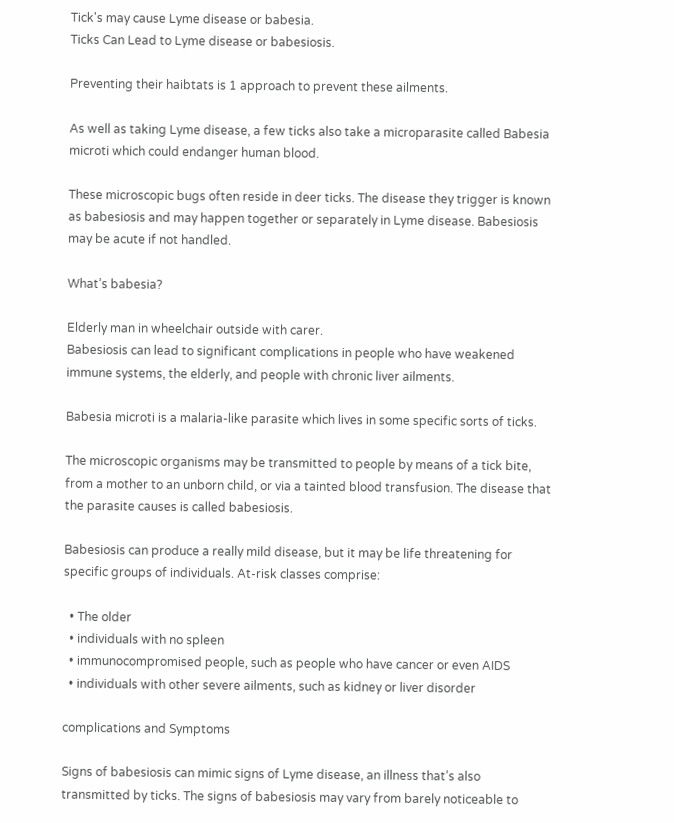Tick's may cause Lyme disease or babesia.
Ticks Can Lead to Lyme disease or babesiosis.

Preventing their haibtats is 1 approach to prevent these ailments.

As well as taking Lyme disease, a few ticks also take a microparasite called Babesia microti which could endanger human blood.

These microscopic bugs often reside in deer ticks. The disease they trigger is known as babesiosis and may happen together or separately in Lyme disease. Babesiosis may be acute if not handled.

What’s babesia?

Elderly man in wheelchair outside with carer.
Babesiosis can lead to significant complications in people who have weakened immune systems, the elderly, and people with chronic liver ailments.

Babesia microti is a malaria-like parasite which lives in some specific sorts of ticks.

The microscopic organisms may be transmitted to people by means of a tick bite, from a mother to an unborn child, or via a tainted blood transfusion. The disease that the parasite causes is called babesiosis.

Babesiosis can produce a really mild disease, but it may be life threatening for specific groups of individuals. At-risk classes comprise:

  • The older
  • individuals with no spleen
  • immunocompromised people, such as people who have cancer or even AIDS
  • individuals with other severe ailments, such as kidney or liver disorder

complications and Symptoms

Signs of babesiosis can mimic signs of Lyme disease, an illness that’s also transmitted by ticks. The signs of babesiosis may vary from barely noticeable to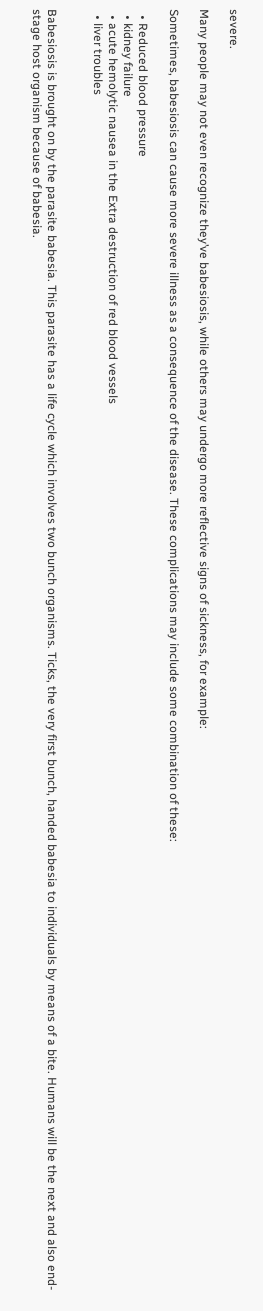severe.

Many people may not even recognize they’ve babesiosis, while others may undergo more reflective signs of sickness, for example:

Sometimes, babesiosis can cause more severe illness as a consequence of the disease. These complications may include some combination of these:

  • Reduced blood pressure
  • kidney failure
  • acute hemolytic nausea in the Extra destruction of red blood vessels
  • liver troubles


Babesiosis is brought on by the parasite babesia. This parasite has a life cycle which involves two bunch organisms. Ticks, the very first bunch, handed babesia to individuals by means of a bite. Humans will be the next and also end-stage host organism because of babesia.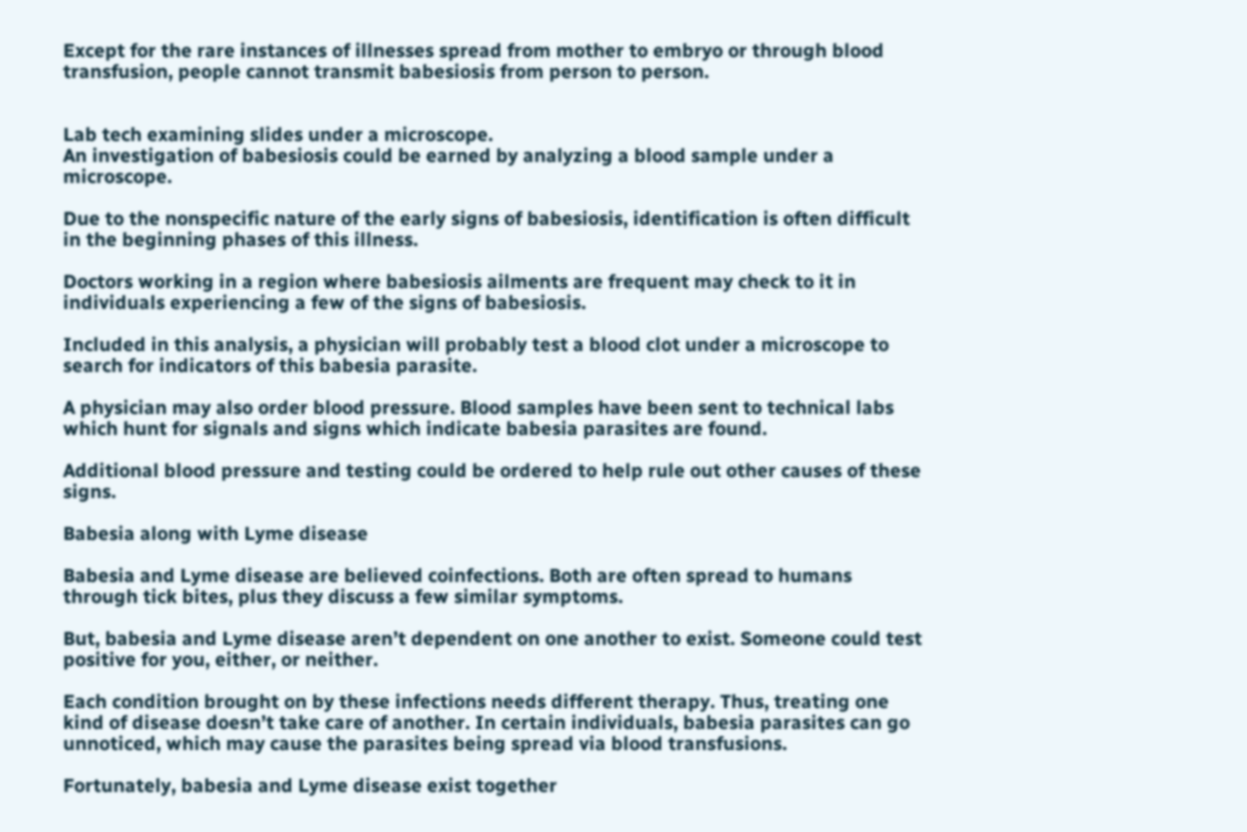Except for the rare instances of illnesses spread from mother to embryo or through blood transfusion, people cannot transmit babesiosis from person to person.


Lab tech examining slides under a microscope.
An investigation of babesiosis could be earned by analyzing a blood sample under a microscope.

Due to the nonspecific nature of the early signs of babesiosis, identification is often difficult in the beginning phases of this illness.

Doctors working in a region where babesiosis ailments are frequent may check to it in individuals experiencing a few of the signs of babesiosis.

Included in this analysis, a physician will probably test a blood clot under a microscope to search for indicators of this babesia parasite.

A physician may also order blood pressure. Blood samples have been sent to technical labs which hunt for signals and signs which indicate babesia parasites are found.

Additional blood pressure and testing could be ordered to help rule out other causes of these signs.

Babesia along with Lyme disease

Babesia and Lyme disease are believed coinfections. Both are often spread to humans through tick bites, plus they discuss a few similar symptoms.

But, babesia and Lyme disease aren’t dependent on one another to exist. Someone could test positive for you, either, or neither.

Each condition brought on by these infections needs different therapy. Thus, treating one kind of disease doesn’t take care of another. In certain individuals, babesia parasites can go unnoticed, which may cause the parasites being spread via blood transfusions.

Fortunately, babesia and Lyme disease exist together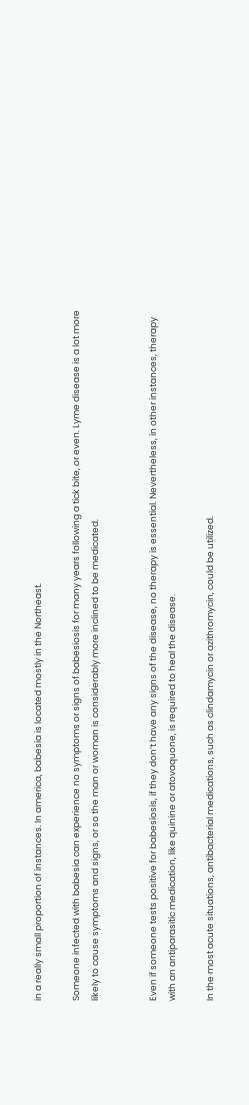in a really small proportion of instances. In america, babesia is located mostly in the Northeast.

Someone infected with babesia can experience no symptoms or signs of babesiosis for many years following a tick bite, or even. Lyme disease is a lot more likely to cause symptoms and signs, or so the man or woman is considerably more inclined to be medicated.


Even if someone tests positive for babesiosis, if they don’t have any signs of the disease, no therapy is essential. Nevertheless, in other instances, therapy with an antiparasitic medication, like quinine or atovaquone, is required to heal the disease.

In the most acute situations, antibacterial medications, such as clindamycin or azithromycin, could be utilized.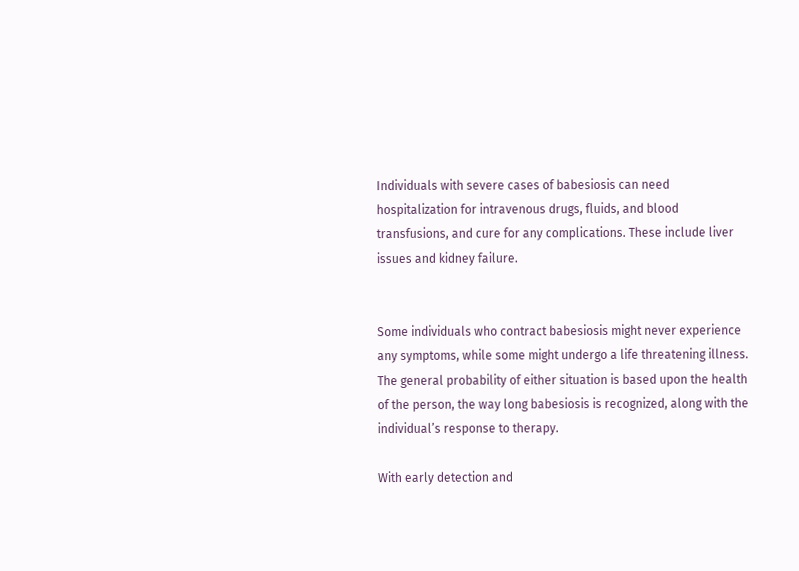Individuals with severe cases of babesiosis can need hospitalization for intravenous drugs, fluids, and blood transfusions, and cure for any complications. These include liver issues and kidney failure.


Some individuals who contract babesiosis might never experience any symptoms, while some might undergo a life threatening illness. The general probability of either situation is based upon the health of the person, the way long babesiosis is recognized, along with the individual’s response to therapy.

With early detection and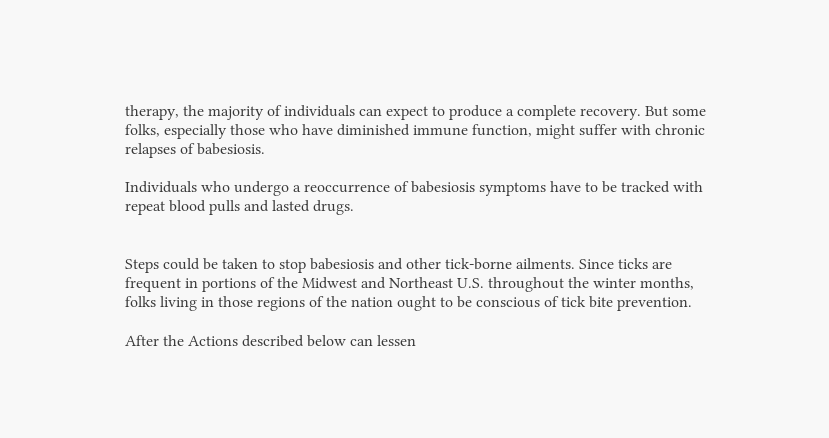therapy, the majority of individuals can expect to produce a complete recovery. But some folks, especially those who have diminished immune function, might suffer with chronic relapses of babesiosis.

Individuals who undergo a reoccurrence of babesiosis symptoms have to be tracked with repeat blood pulls and lasted drugs.


Steps could be taken to stop babesiosis and other tick-borne ailments. Since ticks are frequent in portions of the Midwest and Northeast U.S. throughout the winter months, folks living in those regions of the nation ought to be conscious of tick bite prevention.

After the Actions described below can lessen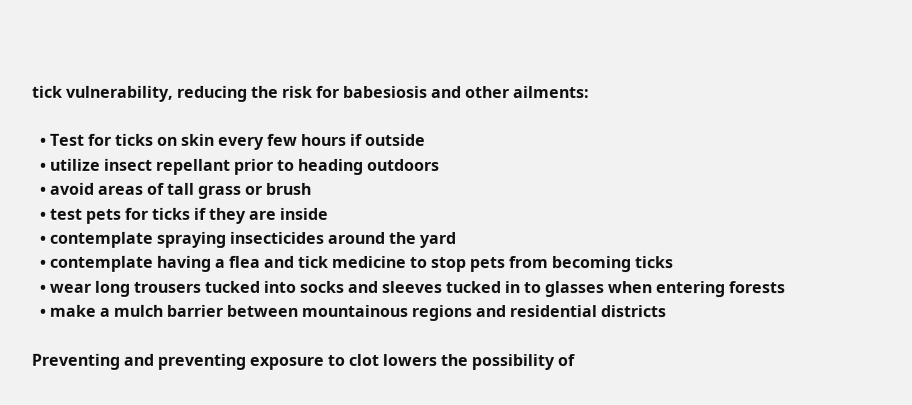tick vulnerability, reducing the risk for babesiosis and other ailments:

  • Test for ticks on skin every few hours if outside
  • utilize insect repellant prior to heading outdoors
  • avoid areas of tall grass or brush
  • test pets for ticks if they are inside
  • contemplate spraying insecticides around the yard
  • contemplate having a flea and tick medicine to stop pets from becoming ticks
  • wear long trousers tucked into socks and sleeves tucked in to glasses when entering forests
  • make a mulch barrier between mountainous regions and residential districts

Preventing and preventing exposure to clot lowers the possibility of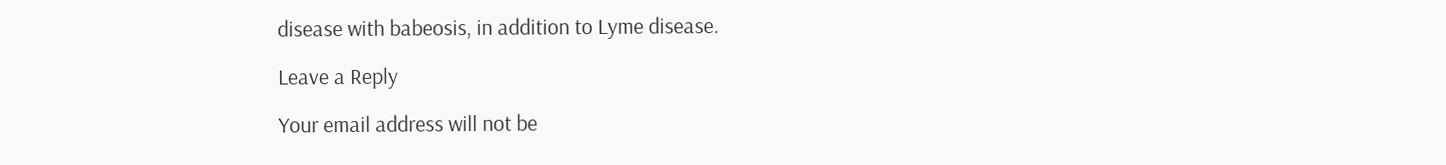disease with babeosis, in addition to Lyme disease.

Leave a Reply

Your email address will not be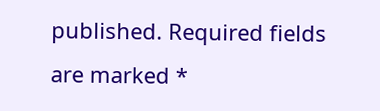published. Required fields are marked *